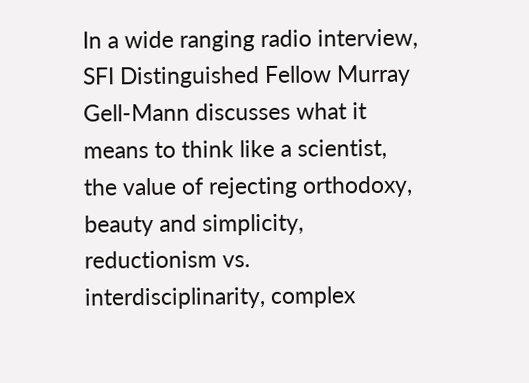In a wide ranging radio interview, SFI Distinguished Fellow Murray Gell-Mann discusses what it means to think like a scientist, the value of rejecting orthodoxy, beauty and simplicity, reductionism vs. interdisciplinarity, complex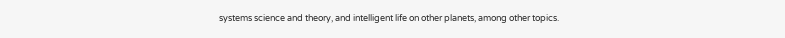systems science and theory, and intelligent life on other planets, among other topics.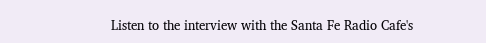Listen to the interview with the Santa Fe Radio Cafe's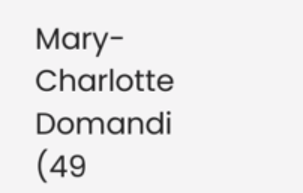Mary-Charlotte Domandi (49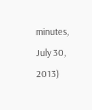minutes, July 30, 2013)